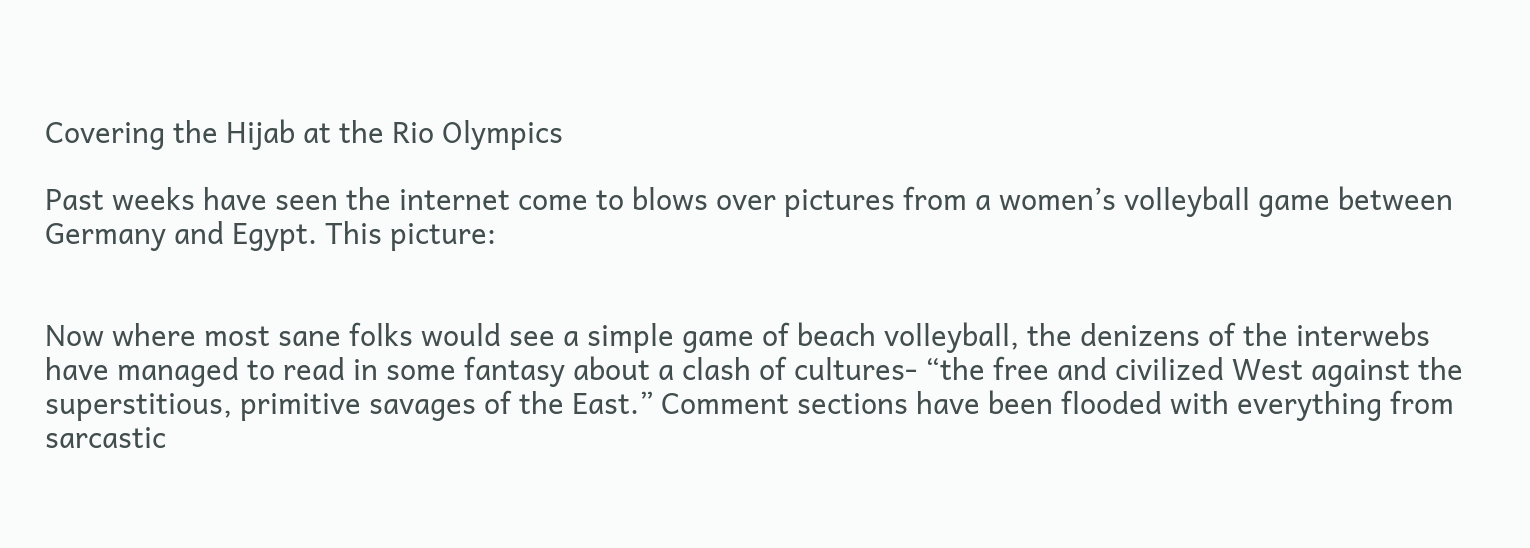Covering the Hijab at the Rio Olympics

Past weeks have seen the internet come to blows over pictures from a women’s volleyball game between Germany and Egypt. This picture:


Now where most sane folks would see a simple game of beach volleyball, the denizens of the interwebs have managed to read in some fantasy about a clash of cultures- “the free and civilized West against the superstitious, primitive savages of the East.” Comment sections have been flooded with everything from sarcastic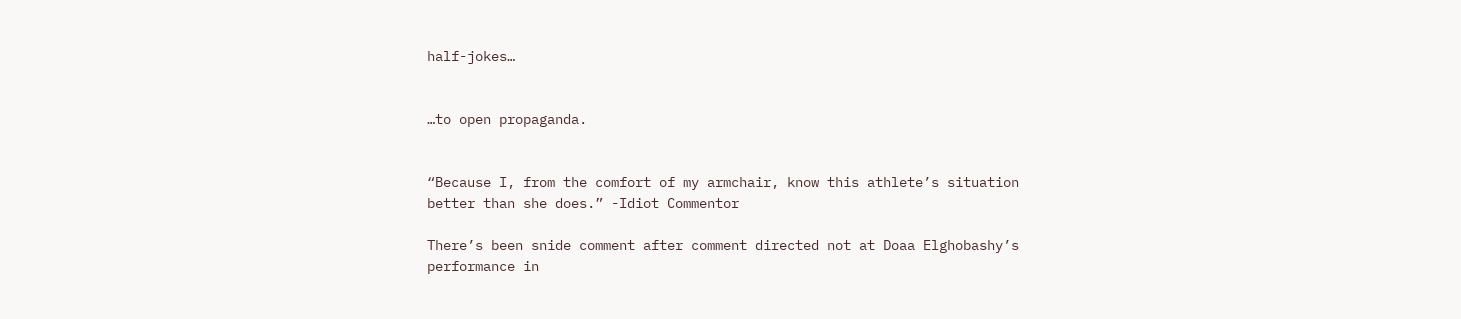half-jokes…


…to open propaganda.


“Because I, from the comfort of my armchair, know this athlete’s situation better than she does.” -Idiot Commentor

There’s been snide comment after comment directed not at Doaa Elghobashy’s performance in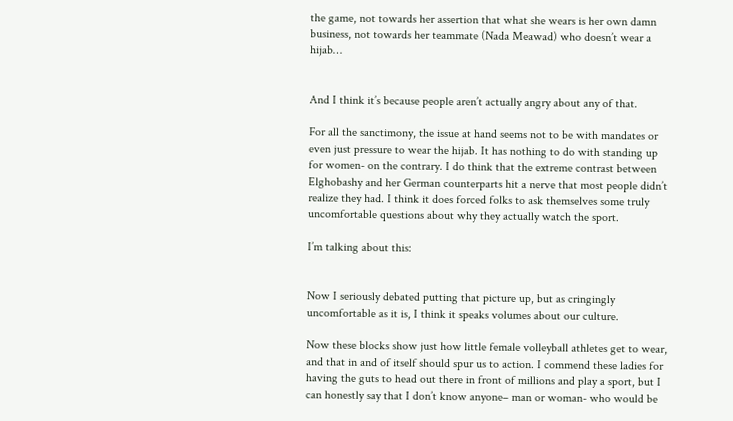the game, not towards her assertion that what she wears is her own damn business, not towards her teammate (Nada Meawad) who doesn’t wear a hijab…


And I think it’s because people aren’t actually angry about any of that.

For all the sanctimony, the issue at hand seems not to be with mandates or even just pressure to wear the hijab. It has nothing to do with standing up for women- on the contrary. I do think that the extreme contrast between Elghobashy and her German counterparts hit a nerve that most people didn’t realize they had. I think it does forced folks to ask themselves some truly uncomfortable questions about why they actually watch the sport.

I’m talking about this:


Now I seriously debated putting that picture up, but as cringingly uncomfortable as it is, I think it speaks volumes about our culture.

Now these blocks show just how little female volleyball athletes get to wear, and that in and of itself should spur us to action. I commend these ladies for having the guts to head out there in front of millions and play a sport, but I can honestly say that I don’t know anyone– man or woman- who would be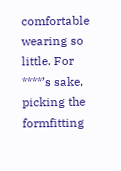comfortable wearing so little. For ****’s sake, picking the formfitting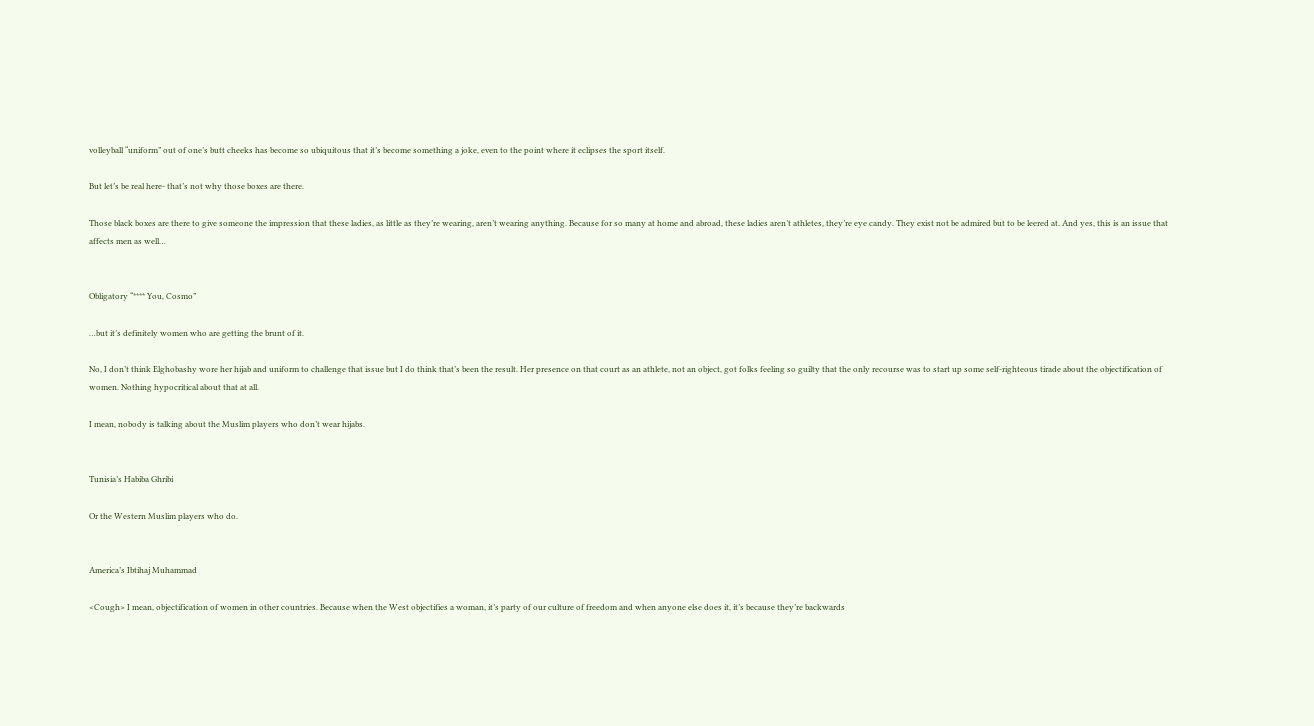volleyball “uniform” out of one’s butt cheeks has become so ubiquitous that it’s become something a joke, even to the point where it eclipses the sport itself.

But let’s be real here- that’s not why those boxes are there.

Those black boxes are there to give someone the impression that these ladies, as little as they’re wearing, aren’t wearing anything. Because for so many at home and abroad, these ladies aren’t athletes, they’re eye candy. They exist not be admired but to be leered at. And yes, this is an issue that affects men as well…


Obligatory “**** You, Cosmo”

…but it’s definitely women who are getting the brunt of it.

No, I don’t think Elghobashy wore her hijab and uniform to challenge that issue but I do think that’s been the result. Her presence on that court as an athlete, not an object, got folks feeling so guilty that the only recourse was to start up some self-righteous tirade about the objectification of women. Nothing hypocritical about that at all.

I mean, nobody is talking about the Muslim players who don’t wear hijabs.


Tunisia’s Habiba Ghribi

Or the Western Muslim players who do.


America’s Ibtihaj Muhammad

<Cough> I mean, objectification of women in other countries. Because when the West objectifies a woman, it’s party of our culture of freedom and when anyone else does it, it’s because they’re backwards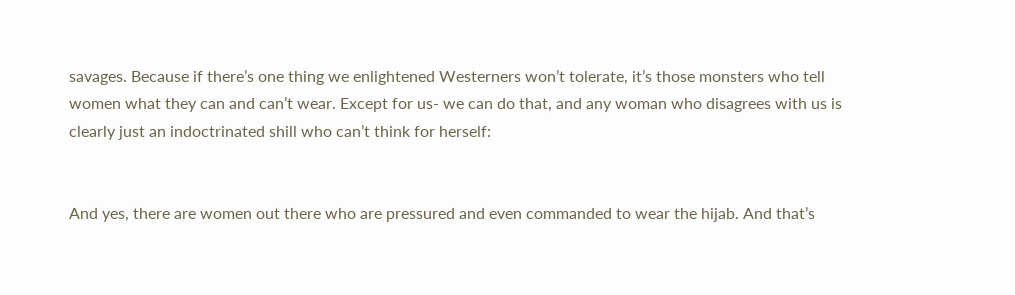savages. Because if there’s one thing we enlightened Westerners won’t tolerate, it’s those monsters who tell women what they can and can’t wear. Except for us- we can do that, and any woman who disagrees with us is clearly just an indoctrinated shill who can’t think for herself:


And yes, there are women out there who are pressured and even commanded to wear the hijab. And that’s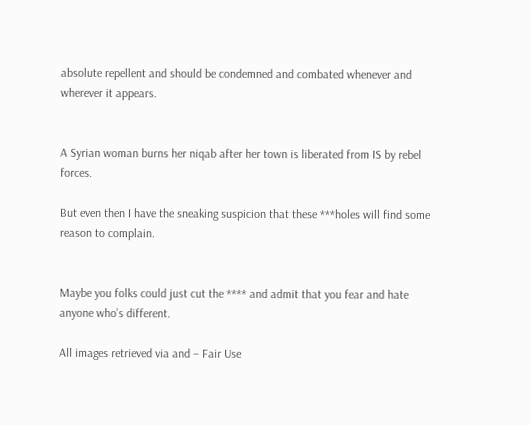absolute repellent and should be condemned and combated whenever and wherever it appears.


A Syrian woman burns her niqab after her town is liberated from IS by rebel forces.

But even then I have the sneaking suspicion that these ***holes will find some reason to complain.


Maybe you folks could just cut the **** and admit that you fear and hate anyone who’s different.

All images retrieved via and – Fair Use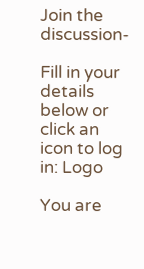Join the discussion-

Fill in your details below or click an icon to log in: Logo

You are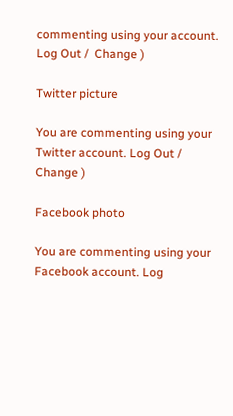commenting using your account. Log Out /  Change )

Twitter picture

You are commenting using your Twitter account. Log Out /  Change )

Facebook photo

You are commenting using your Facebook account. Log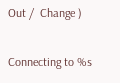Out /  Change )

Connecting to %s